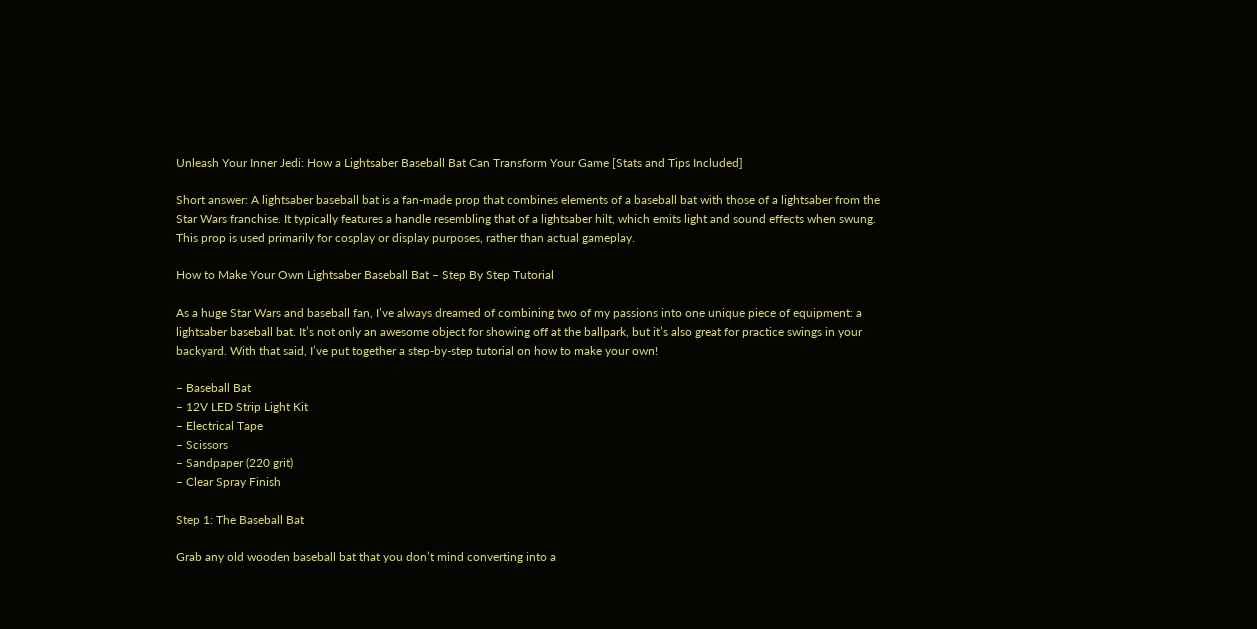Unleash Your Inner Jedi: How a Lightsaber Baseball Bat Can Transform Your Game [Stats and Tips Included]

Short answer: A lightsaber baseball bat is a fan-made prop that combines elements of a baseball bat with those of a lightsaber from the Star Wars franchise. It typically features a handle resembling that of a lightsaber hilt, which emits light and sound effects when swung. This prop is used primarily for cosplay or display purposes, rather than actual gameplay.

How to Make Your Own Lightsaber Baseball Bat – Step By Step Tutorial

As a huge Star Wars and baseball fan, I’ve always dreamed of combining two of my passions into one unique piece of equipment: a lightsaber baseball bat. It’s not only an awesome object for showing off at the ballpark, but it’s also great for practice swings in your backyard. With that said, I’ve put together a step-by-step tutorial on how to make your own!

– Baseball Bat
– 12V LED Strip Light Kit
– Electrical Tape
– Scissors
– Sandpaper (220 grit)
– Clear Spray Finish

Step 1: The Baseball Bat

Grab any old wooden baseball bat that you don’t mind converting into a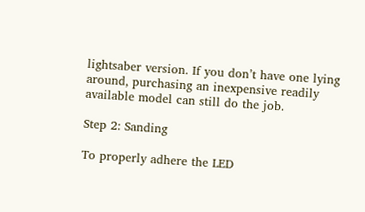lightsaber version. If you don’t have one lying around, purchasing an inexpensive readily available model can still do the job.

Step 2: Sanding

To properly adhere the LED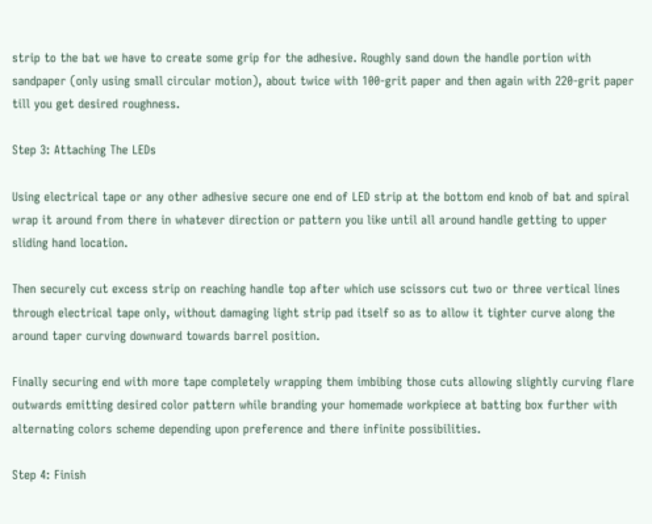strip to the bat we have to create some grip for the adhesive. Roughly sand down the handle portion with sandpaper (only using small circular motion), about twice with 100-grit paper and then again with 220-grit paper till you get desired roughness.

Step 3: Attaching The LEDs

Using electrical tape or any other adhesive secure one end of LED strip at the bottom end knob of bat and spiral wrap it around from there in whatever direction or pattern you like until all around handle getting to upper sliding hand location.

Then securely cut excess strip on reaching handle top after which use scissors cut two or three vertical lines through electrical tape only, without damaging light strip pad itself so as to allow it tighter curve along the around taper curving downward towards barrel position.

Finally securing end with more tape completely wrapping them imbibing those cuts allowing slightly curving flare outwards emitting desired color pattern while branding your homemade workpiece at batting box further with alternating colors scheme depending upon preference and there infinite possibilities.

Step 4: Finish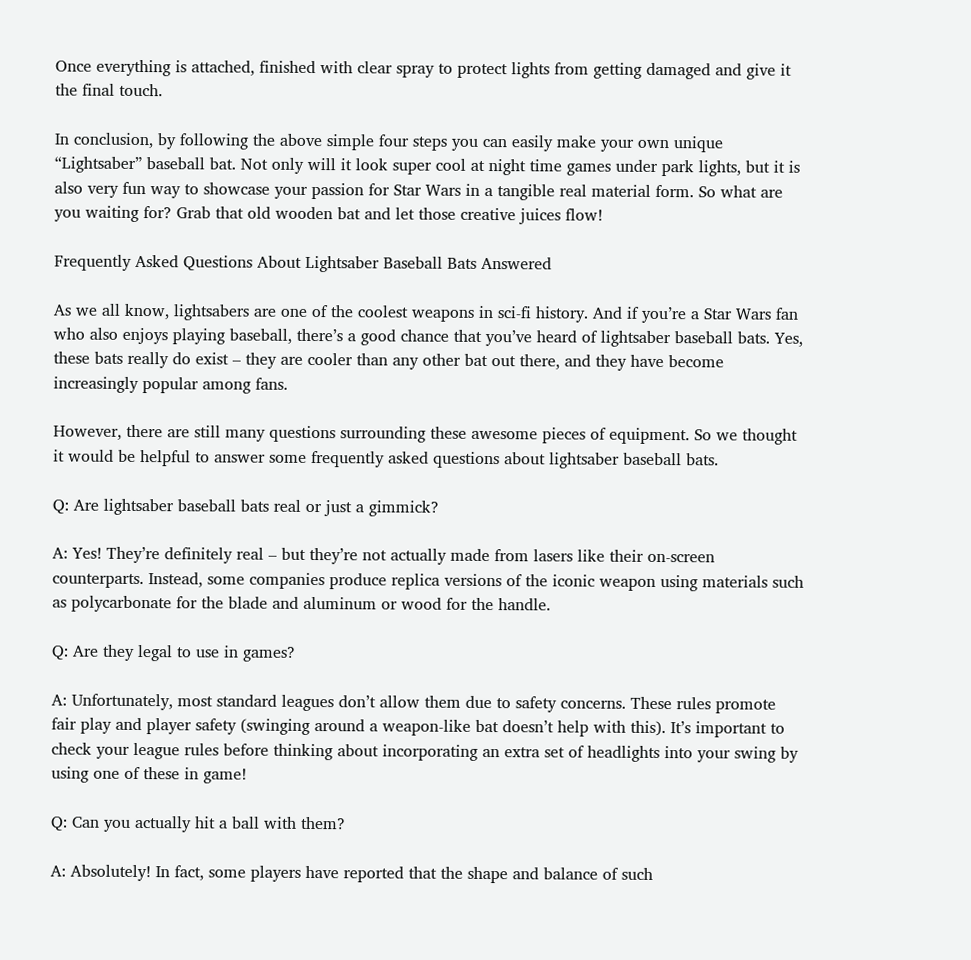Once everything is attached, finished with clear spray to protect lights from getting damaged and give it the final touch.

In conclusion, by following the above simple four steps you can easily make your own unique “Lightsaber” baseball bat. Not only will it look super cool at night time games under park lights, but it is also very fun way to showcase your passion for Star Wars in a tangible real material form. So what are you waiting for? Grab that old wooden bat and let those creative juices flow!

Frequently Asked Questions About Lightsaber Baseball Bats Answered

As we all know, lightsabers are one of the coolest weapons in sci-fi history. And if you’re a Star Wars fan who also enjoys playing baseball, there’s a good chance that you’ve heard of lightsaber baseball bats. Yes, these bats really do exist – they are cooler than any other bat out there, and they have become increasingly popular among fans.

However, there are still many questions surrounding these awesome pieces of equipment. So we thought it would be helpful to answer some frequently asked questions about lightsaber baseball bats.

Q: Are lightsaber baseball bats real or just a gimmick?

A: Yes! They’re definitely real – but they’re not actually made from lasers like their on-screen counterparts. Instead, some companies produce replica versions of the iconic weapon using materials such as polycarbonate for the blade and aluminum or wood for the handle.

Q: Are they legal to use in games?

A: Unfortunately, most standard leagues don’t allow them due to safety concerns. These rules promote fair play and player safety (swinging around a weapon-like bat doesn’t help with this). It’s important to check your league rules before thinking about incorporating an extra set of headlights into your swing by using one of these in game!

Q: Can you actually hit a ball with them?

A: Absolutely! In fact, some players have reported that the shape and balance of such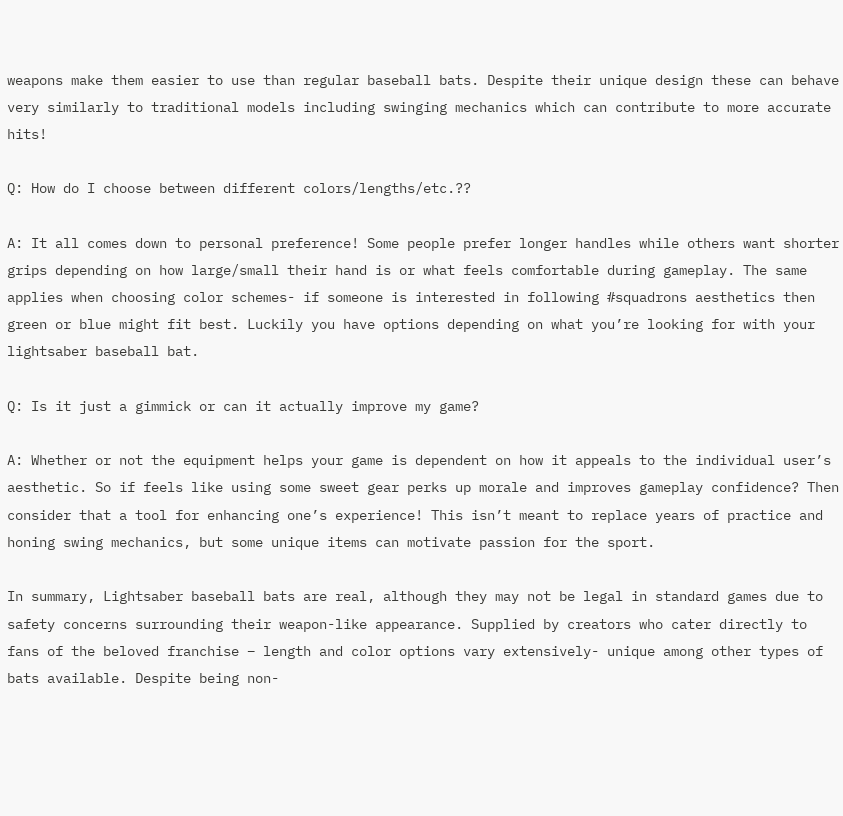weapons make them easier to use than regular baseball bats. Despite their unique design these can behave very similarly to traditional models including swinging mechanics which can contribute to more accurate hits!

Q: How do I choose between different colors/lengths/etc.??

A: It all comes down to personal preference! Some people prefer longer handles while others want shorter grips depending on how large/small their hand is or what feels comfortable during gameplay. The same applies when choosing color schemes- if someone is interested in following #squadrons aesthetics then green or blue might fit best. Luckily you have options depending on what you’re looking for with your lightsaber baseball bat.

Q: Is it just a gimmick or can it actually improve my game?

A: Whether or not the equipment helps your game is dependent on how it appeals to the individual user’s aesthetic. So if feels like using some sweet gear perks up morale and improves gameplay confidence? Then consider that a tool for enhancing one’s experience! This isn’t meant to replace years of practice and honing swing mechanics, but some unique items can motivate passion for the sport.

In summary, Lightsaber baseball bats are real, although they may not be legal in standard games due to safety concerns surrounding their weapon-like appearance. Supplied by creators who cater directly to fans of the beloved franchise – length and color options vary extensively- unique among other types of bats available. Despite being non-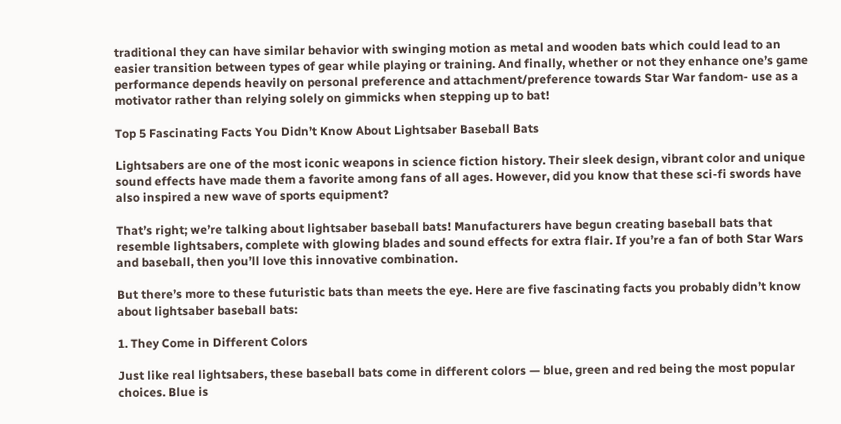traditional they can have similar behavior with swinging motion as metal and wooden bats which could lead to an easier transition between types of gear while playing or training. And finally, whether or not they enhance one’s game performance depends heavily on personal preference and attachment/preference towards Star War fandom- use as a motivator rather than relying solely on gimmicks when stepping up to bat!

Top 5 Fascinating Facts You Didn’t Know About Lightsaber Baseball Bats

Lightsabers are one of the most iconic weapons in science fiction history. Their sleek design, vibrant color and unique sound effects have made them a favorite among fans of all ages. However, did you know that these sci-fi swords have also inspired a new wave of sports equipment?

That’s right; we’re talking about lightsaber baseball bats! Manufacturers have begun creating baseball bats that resemble lightsabers, complete with glowing blades and sound effects for extra flair. If you’re a fan of both Star Wars and baseball, then you’ll love this innovative combination.

But there’s more to these futuristic bats than meets the eye. Here are five fascinating facts you probably didn’t know about lightsaber baseball bats:

1. They Come in Different Colors

Just like real lightsabers, these baseball bats come in different colors — blue, green and red being the most popular choices. Blue is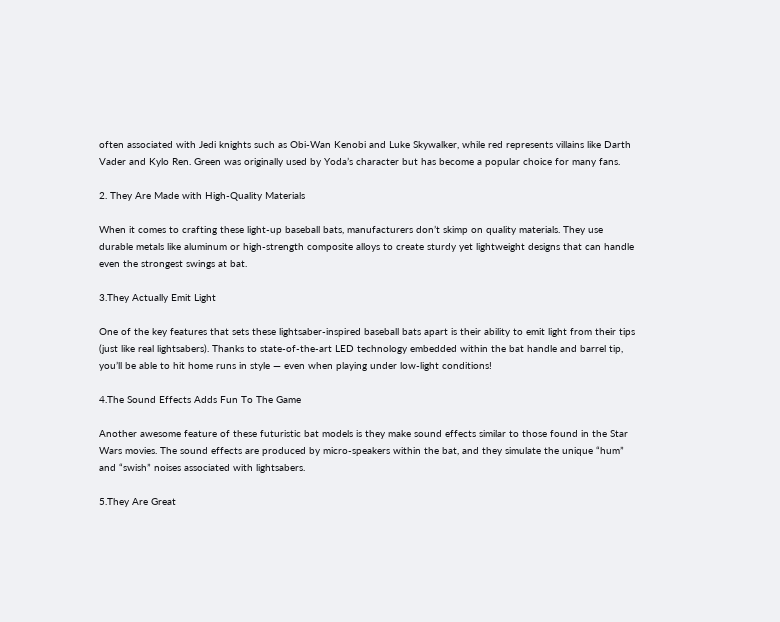often associated with Jedi knights such as Obi-Wan Kenobi and Luke Skywalker, while red represents villains like Darth Vader and Kylo Ren. Green was originally used by Yoda’s character but has become a popular choice for many fans.

2. They Are Made with High-Quality Materials

When it comes to crafting these light-up baseball bats, manufacturers don’t skimp on quality materials. They use durable metals like aluminum or high-strength composite alloys to create sturdy yet lightweight designs that can handle even the strongest swings at bat.

3.They Actually Emit Light

One of the key features that sets these lightsaber-inspired baseball bats apart is their ability to emit light from their tips (just like real lightsabers). Thanks to state-of-the-art LED technology embedded within the bat handle and barrel tip, you’ll be able to hit home runs in style — even when playing under low-light conditions!

4.The Sound Effects Adds Fun To The Game

Another awesome feature of these futuristic bat models is they make sound effects similar to those found in the Star Wars movies. The sound effects are produced by micro-speakers within the bat, and they simulate the unique “hum” and “swish” noises associated with lightsabers.

5.They Are Great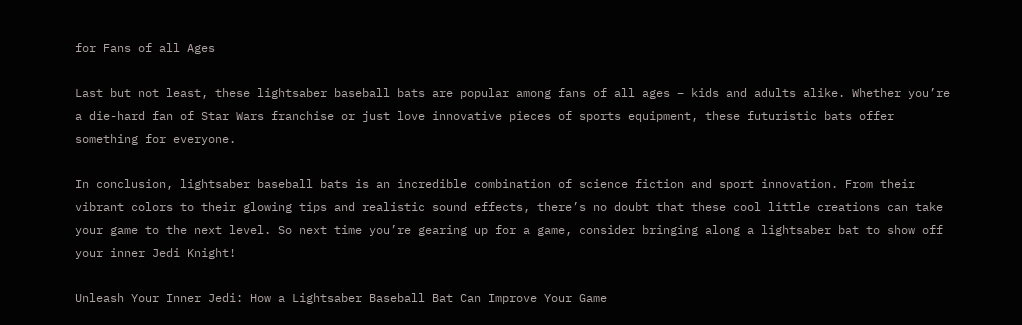for Fans of all Ages

Last but not least, these lightsaber baseball bats are popular among fans of all ages – kids and adults alike. Whether you’re a die-hard fan of Star Wars franchise or just love innovative pieces of sports equipment, these futuristic bats offer something for everyone.

In conclusion, lightsaber baseball bats is an incredible combination of science fiction and sport innovation. From their vibrant colors to their glowing tips and realistic sound effects, there’s no doubt that these cool little creations can take your game to the next level. So next time you’re gearing up for a game, consider bringing along a lightsaber bat to show off your inner Jedi Knight!

Unleash Your Inner Jedi: How a Lightsaber Baseball Bat Can Improve Your Game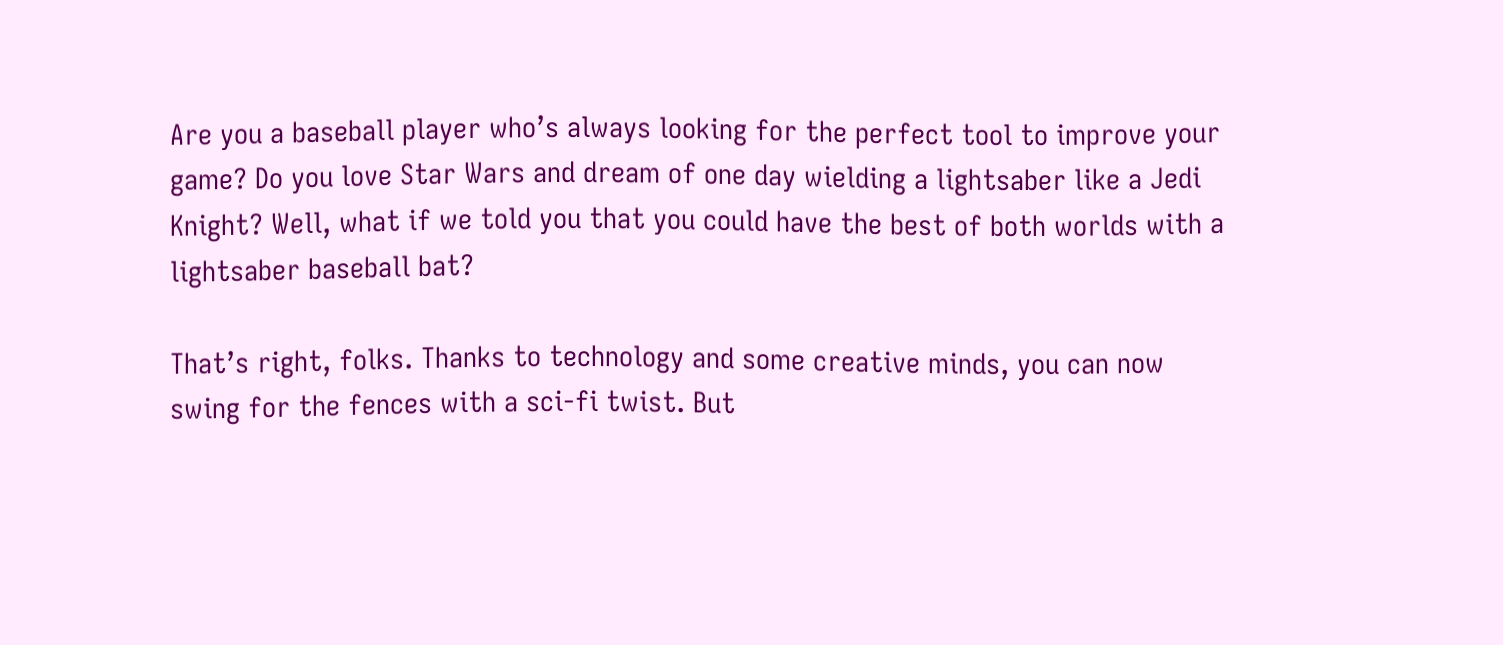Are you a baseball player who’s always looking for the perfect tool to improve your game? Do you love Star Wars and dream of one day wielding a lightsaber like a Jedi Knight? Well, what if we told you that you could have the best of both worlds with a lightsaber baseball bat?

That’s right, folks. Thanks to technology and some creative minds, you can now swing for the fences with a sci-fi twist. But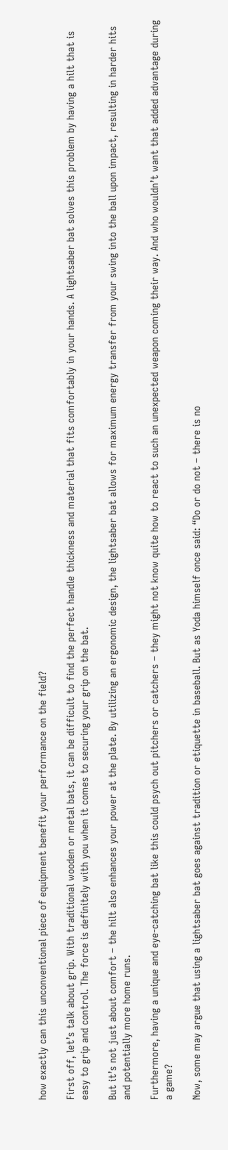how exactly can this unconventional piece of equipment benefit your performance on the field?

First off, let’s talk about grip. With traditional wooden or metal bats, it can be difficult to find the perfect handle thickness and material that fits comfortably in your hands. A lightsaber bat solves this problem by having a hilt that is easy to grip and control. The force is definitely with you when it comes to securing your grip on the bat.

But it’s not just about comfort – the hilt also enhances your power at the plate. By utilizing an ergonomic design, the lightsaber bat allows for maximum energy transfer from your swing into the ball upon impact, resulting in harder hits and potentially more home runs.

Furthermore, having a unique and eye-catching bat like this could psych out pitchers or catchers – they might not know quite how to react to such an unexpected weapon coming their way. And who wouldn’t want that added advantage during a game?

Now, some may argue that using a lightsaber bat goes against tradition or etiquette in baseball. But as Yoda himself once said: “Do or do not – there is no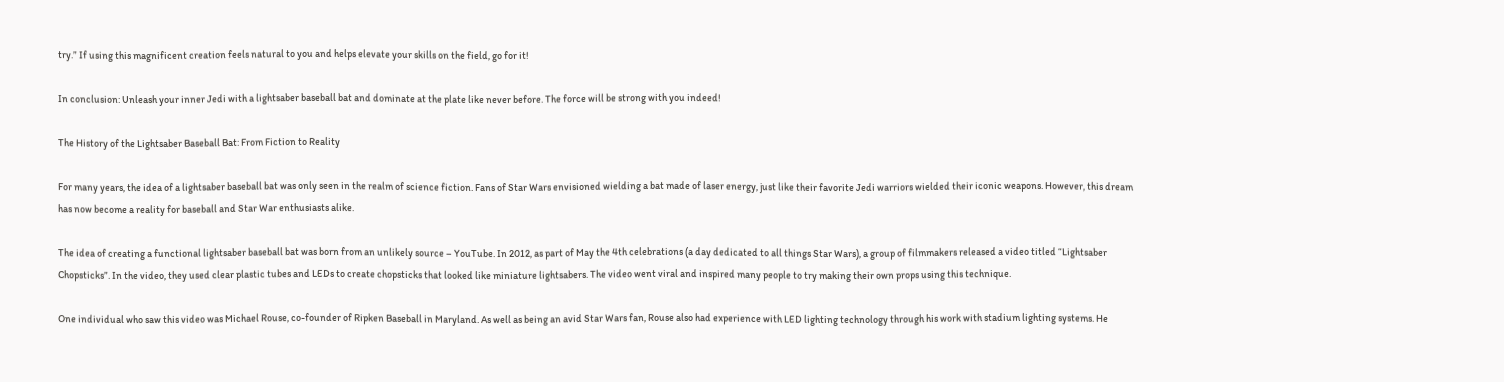try.” If using this magnificent creation feels natural to you and helps elevate your skills on the field, go for it!

In conclusion: Unleash your inner Jedi with a lightsaber baseball bat and dominate at the plate like never before. The force will be strong with you indeed!

The History of the Lightsaber Baseball Bat: From Fiction to Reality

For many years, the idea of a lightsaber baseball bat was only seen in the realm of science fiction. Fans of Star Wars envisioned wielding a bat made of laser energy, just like their favorite Jedi warriors wielded their iconic weapons. However, this dream has now become a reality for baseball and Star War enthusiasts alike.

The idea of creating a functional lightsaber baseball bat was born from an unlikely source – YouTube. In 2012, as part of May the 4th celebrations (a day dedicated to all things Star Wars), a group of filmmakers released a video titled “Lightsaber Chopsticks”. In the video, they used clear plastic tubes and LEDs to create chopsticks that looked like miniature lightsabers. The video went viral and inspired many people to try making their own props using this technique.

One individual who saw this video was Michael Rouse, co-founder of Ripken Baseball in Maryland. As well as being an avid Star Wars fan, Rouse also had experience with LED lighting technology through his work with stadium lighting systems. He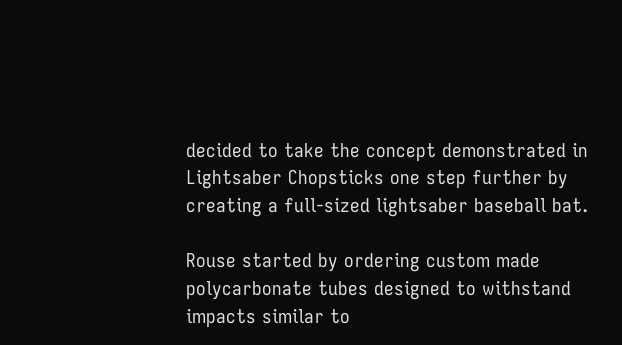decided to take the concept demonstrated in Lightsaber Chopsticks one step further by creating a full-sized lightsaber baseball bat.

Rouse started by ordering custom made polycarbonate tubes designed to withstand impacts similar to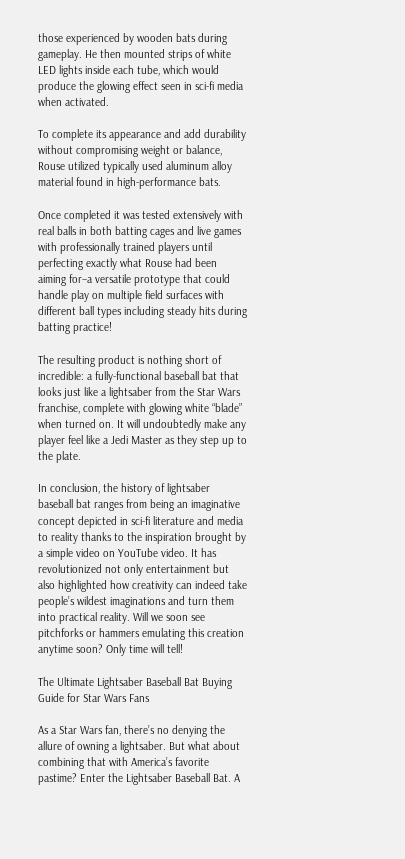those experienced by wooden bats during gameplay. He then mounted strips of white LED lights inside each tube, which would produce the glowing effect seen in sci-fi media when activated.

To complete its appearance and add durability without compromising weight or balance, Rouse utilized typically used aluminum alloy material found in high-performance bats.

Once completed it was tested extensively with real balls in both batting cages and live games with professionally trained players until perfecting exactly what Rouse had been aiming for–a versatile prototype that could handle play on multiple field surfaces with different ball types including steady hits during batting practice!

The resulting product is nothing short of incredible: a fully-functional baseball bat that looks just like a lightsaber from the Star Wars franchise, complete with glowing white “blade” when turned on. It will undoubtedly make any player feel like a Jedi Master as they step up to the plate.

In conclusion, the history of lightsaber baseball bat ranges from being an imaginative concept depicted in sci-fi literature and media to reality thanks to the inspiration brought by a simple video on YouTube video. It has revolutionized not only entertainment but also highlighted how creativity can indeed take people’s wildest imaginations and turn them into practical reality. Will we soon see pitchforks or hammers emulating this creation anytime soon? Only time will tell!

The Ultimate Lightsaber Baseball Bat Buying Guide for Star Wars Fans

As a Star Wars fan, there’s no denying the allure of owning a lightsaber. But what about combining that with America’s favorite pastime? Enter the Lightsaber Baseball Bat. A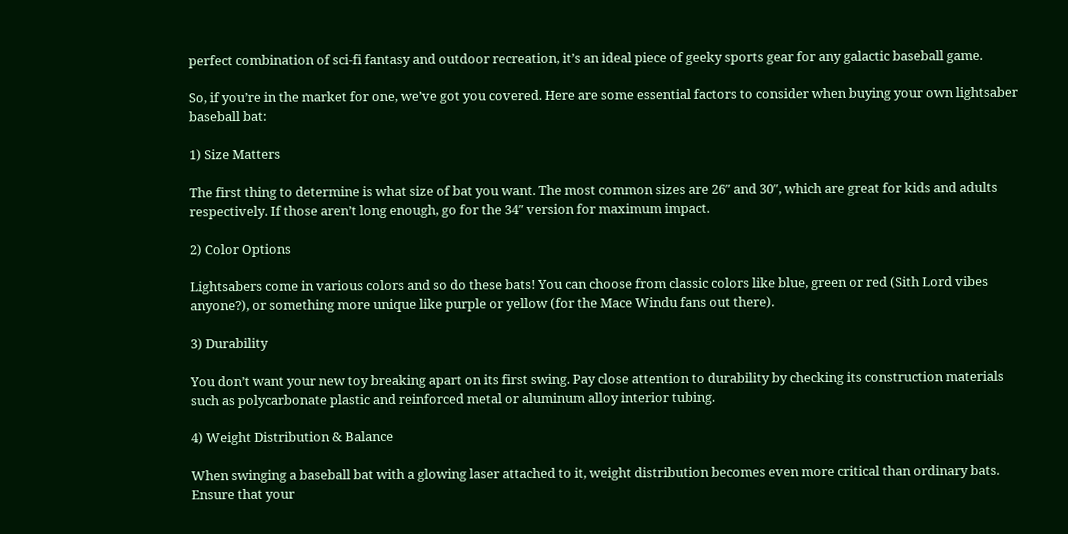perfect combination of sci-fi fantasy and outdoor recreation, it’s an ideal piece of geeky sports gear for any galactic baseball game.

So, if you’re in the market for one, we’ve got you covered. Here are some essential factors to consider when buying your own lightsaber baseball bat:

1) Size Matters

The first thing to determine is what size of bat you want. The most common sizes are 26″ and 30″, which are great for kids and adults respectively. If those aren’t long enough, go for the 34″ version for maximum impact.

2) Color Options

Lightsabers come in various colors and so do these bats! You can choose from classic colors like blue, green or red (Sith Lord vibes anyone?), or something more unique like purple or yellow (for the Mace Windu fans out there).

3) Durability

You don’t want your new toy breaking apart on its first swing. Pay close attention to durability by checking its construction materials such as polycarbonate plastic and reinforced metal or aluminum alloy interior tubing.

4) Weight Distribution & Balance

When swinging a baseball bat with a glowing laser attached to it, weight distribution becomes even more critical than ordinary bats. Ensure that your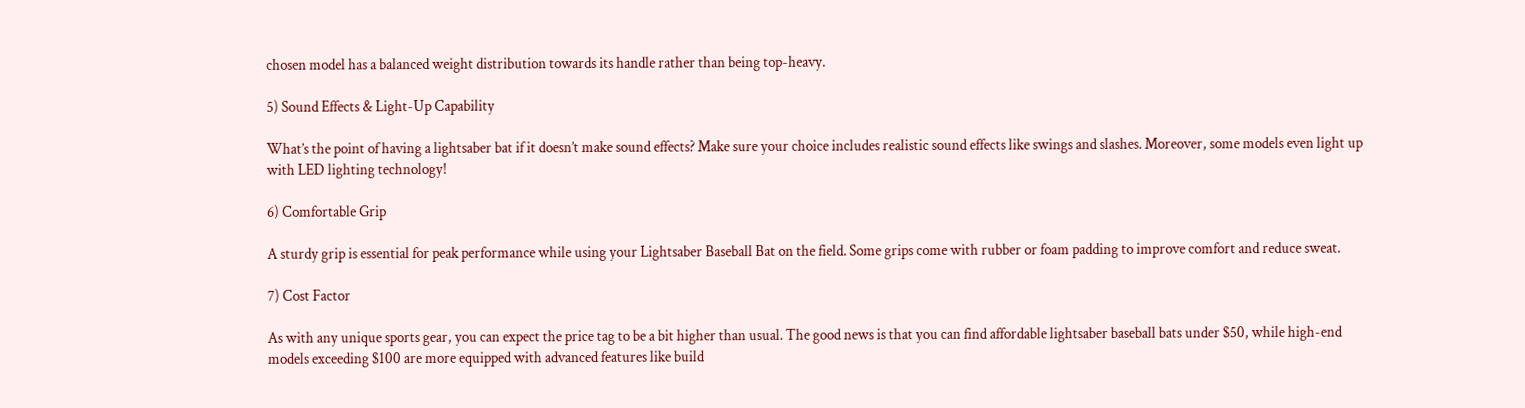chosen model has a balanced weight distribution towards its handle rather than being top-heavy.

5) Sound Effects & Light-Up Capability

What’s the point of having a lightsaber bat if it doesn’t make sound effects? Make sure your choice includes realistic sound effects like swings and slashes. Moreover, some models even light up with LED lighting technology!

6) Comfortable Grip

A sturdy grip is essential for peak performance while using your Lightsaber Baseball Bat on the field. Some grips come with rubber or foam padding to improve comfort and reduce sweat.

7) Cost Factor

As with any unique sports gear, you can expect the price tag to be a bit higher than usual. The good news is that you can find affordable lightsaber baseball bats under $50, while high-end models exceeding $100 are more equipped with advanced features like build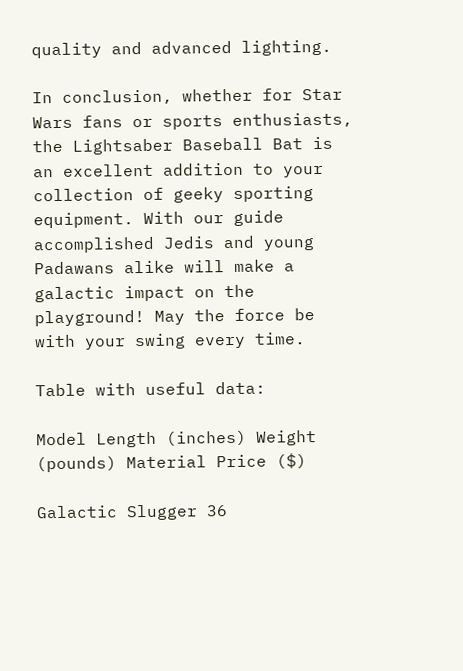quality and advanced lighting.

In conclusion, whether for Star Wars fans or sports enthusiasts, the Lightsaber Baseball Bat is an excellent addition to your collection of geeky sporting equipment. With our guide accomplished Jedis and young Padawans alike will make a galactic impact on the playground! May the force be with your swing every time.

Table with useful data:

Model Length (inches) Weight (pounds) Material Price ($)

Galactic Slugger 36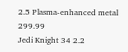2.5 Plasma-enhanced metal 299.99
Jedi Knight 34 2.2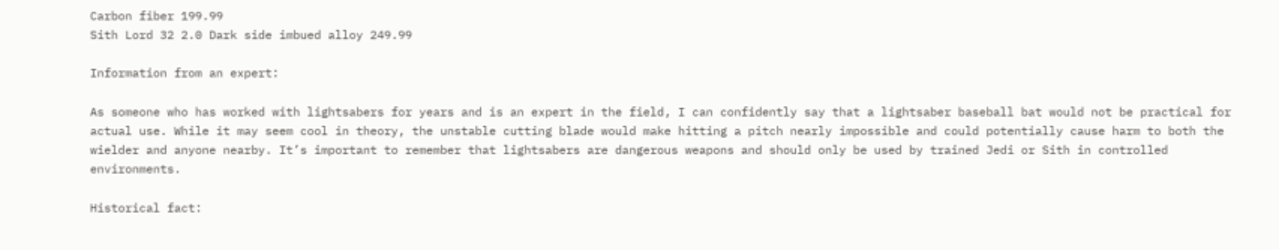Carbon fiber 199.99
Sith Lord 32 2.0 Dark side imbued alloy 249.99

Information from an expert:

As someone who has worked with lightsabers for years and is an expert in the field, I can confidently say that a lightsaber baseball bat would not be practical for actual use. While it may seem cool in theory, the unstable cutting blade would make hitting a pitch nearly impossible and could potentially cause harm to both the wielder and anyone nearby. It’s important to remember that lightsabers are dangerous weapons and should only be used by trained Jedi or Sith in controlled environments.

Historical fact: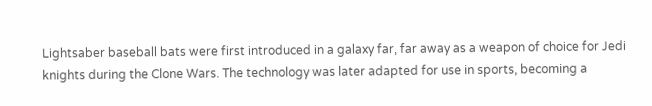Lightsaber baseball bats were first introduced in a galaxy far, far away as a weapon of choice for Jedi knights during the Clone Wars. The technology was later adapted for use in sports, becoming a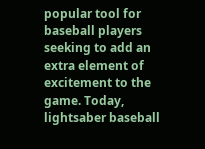popular tool for baseball players seeking to add an extra element of excitement to the game. Today, lightsaber baseball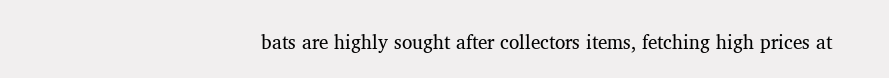bats are highly sought after collectors items, fetching high prices at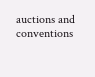auctions and conventions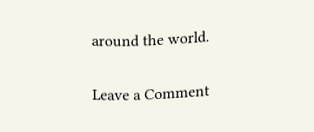around the world.

Leave a Comment